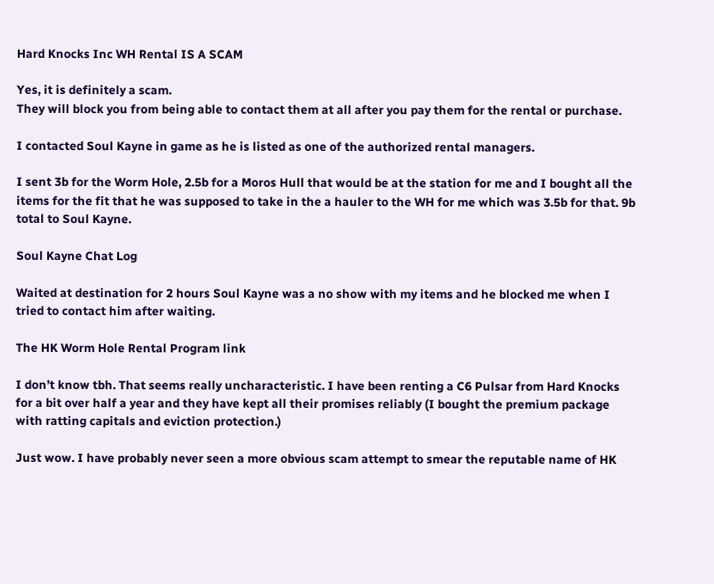Hard Knocks Inc WH Rental IS A SCAM

Yes, it is definitely a scam.
They will block you from being able to contact them at all after you pay them for the rental or purchase.

I contacted Soul Kayne in game as he is listed as one of the authorized rental managers.

I sent 3b for the Worm Hole, 2.5b for a Moros Hull that would be at the station for me and I bought all the items for the fit that he was supposed to take in the a hauler to the WH for me which was 3.5b for that. 9b total to Soul Kayne.

Soul Kayne Chat Log

Waited at destination for 2 hours Soul Kayne was a no show with my items and he blocked me when I tried to contact him after waiting.

The HK Worm Hole Rental Program link

I don’t know tbh. That seems really uncharacteristic. I have been renting a C6 Pulsar from Hard Knocks for a bit over half a year and they have kept all their promises reliably (I bought the premium package with ratting capitals and eviction protection.)

Just wow. I have probably never seen a more obvious scam attempt to smear the reputable name of HK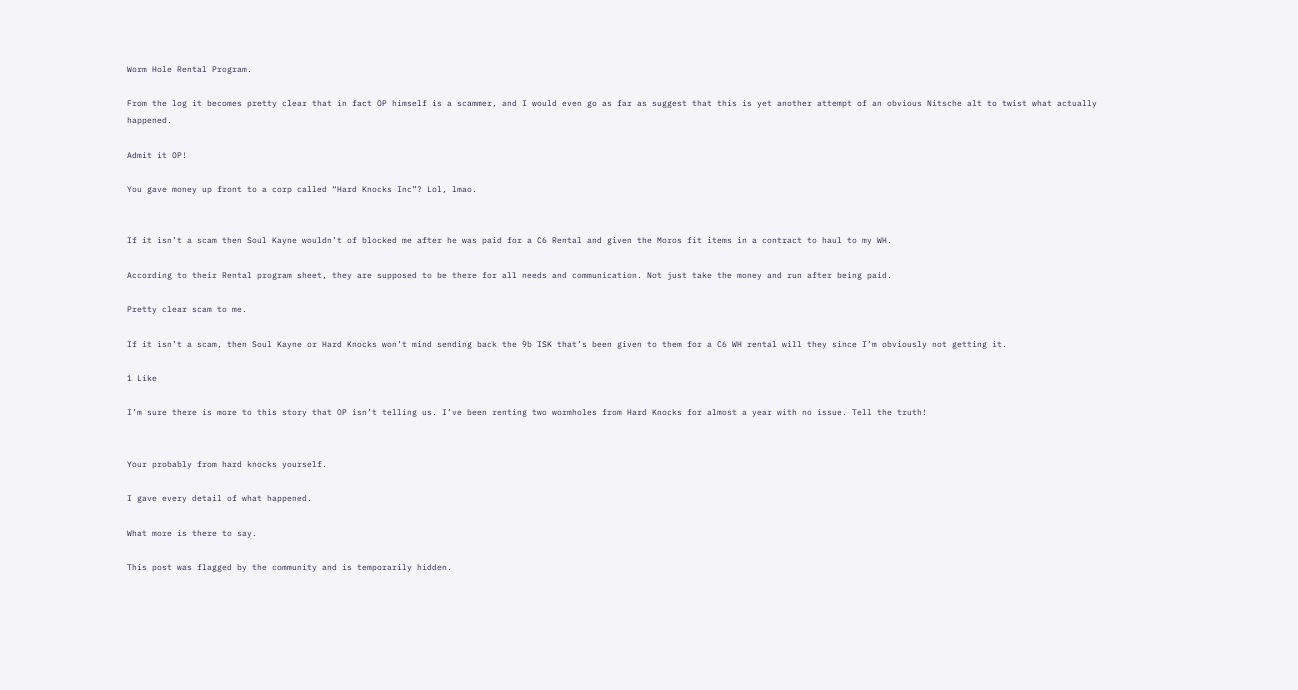Worm Hole Rental Program.

From the log it becomes pretty clear that in fact OP himself is a scammer, and I would even go as far as suggest that this is yet another attempt of an obvious Nitsche alt to twist what actually happened.

Admit it OP!

You gave money up front to a corp called “Hard Knocks Inc”? Lol, lmao.


If it isn’t a scam then Soul Kayne wouldn’t of blocked me after he was paid for a C6 Rental and given the Moros fit items in a contract to haul to my WH.

According to their Rental program sheet, they are supposed to be there for all needs and communication. Not just take the money and run after being paid.

Pretty clear scam to me.

If it isn’t a scam, then Soul Kayne or Hard Knocks won’t mind sending back the 9b ISK that’s been given to them for a C6 WH rental will they since I’m obviously not getting it.

1 Like

I’m sure there is more to this story that OP isn’t telling us. I’ve been renting two wormholes from Hard Knocks for almost a year with no issue. Tell the truth!


Your probably from hard knocks yourself.

I gave every detail of what happened.

What more is there to say.

This post was flagged by the community and is temporarily hidden.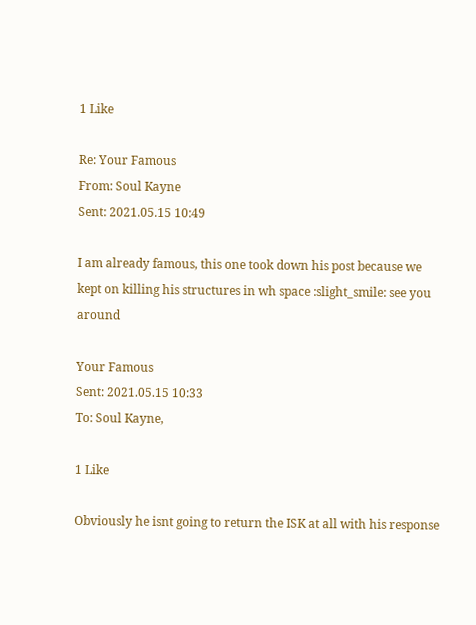1 Like

Re: Your Famous
From: Soul Kayne
Sent: 2021.05.15 10:49

I am already famous, this one took down his post because we kept on killing his structures in wh space :slight_smile: see you around

Your Famous
Sent: 2021.05.15 10:33
To: Soul Kayne,

1 Like

Obviously he isnt going to return the ISK at all with his response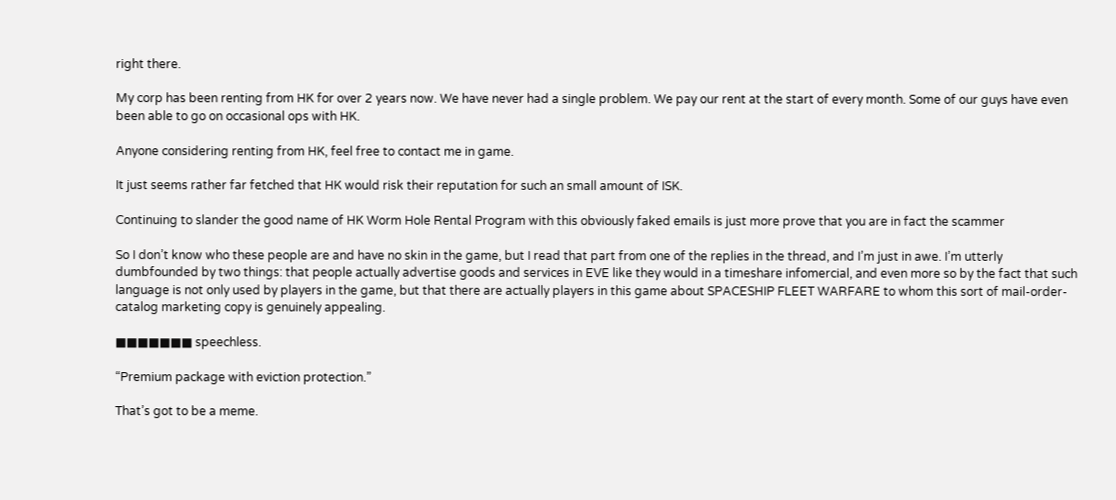right there.

My corp has been renting from HK for over 2 years now. We have never had a single problem. We pay our rent at the start of every month. Some of our guys have even been able to go on occasional ops with HK.

Anyone considering renting from HK, feel free to contact me in game.

It just seems rather far fetched that HK would risk their reputation for such an small amount of ISK.

Continuing to slander the good name of HK Worm Hole Rental Program with this obviously faked emails is just more prove that you are in fact the scammer

So I don’t know who these people are and have no skin in the game, but I read that part from one of the replies in the thread, and I’m just in awe. I’m utterly dumbfounded by two things: that people actually advertise goods and services in EVE like they would in a timeshare infomercial, and even more so by the fact that such language is not only used by players in the game, but that there are actually players in this game about SPACESHIP FLEET WARFARE to whom this sort of mail-order-catalog marketing copy is genuinely appealing.

■■■■■■■ speechless.

“Premium package with eviction protection.”

That’s got to be a meme.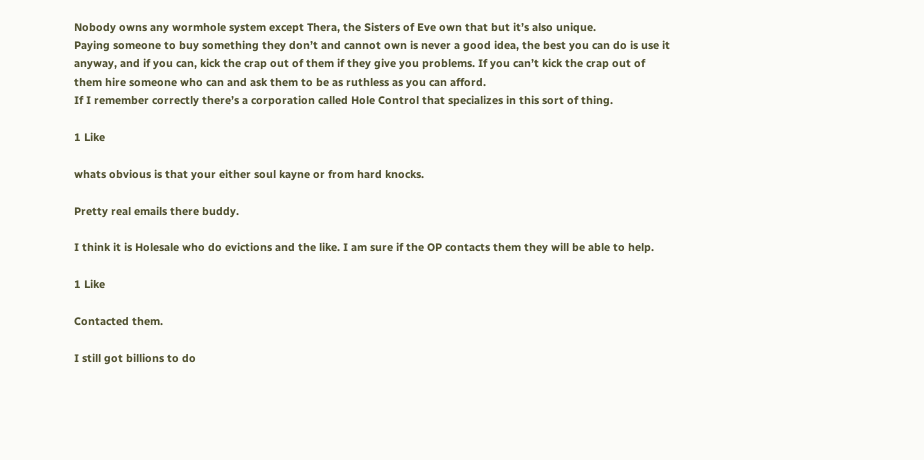Nobody owns any wormhole system except Thera, the Sisters of Eve own that but it’s also unique.
Paying someone to buy something they don’t and cannot own is never a good idea, the best you can do is use it anyway, and if you can, kick the crap out of them if they give you problems. If you can’t kick the crap out of them hire someone who can and ask them to be as ruthless as you can afford.
If I remember correctly there’s a corporation called Hole Control that specializes in this sort of thing.

1 Like

whats obvious is that your either soul kayne or from hard knocks.

Pretty real emails there buddy.

I think it is Holesale who do evictions and the like. I am sure if the OP contacts them they will be able to help.

1 Like

Contacted them.

I still got billions to do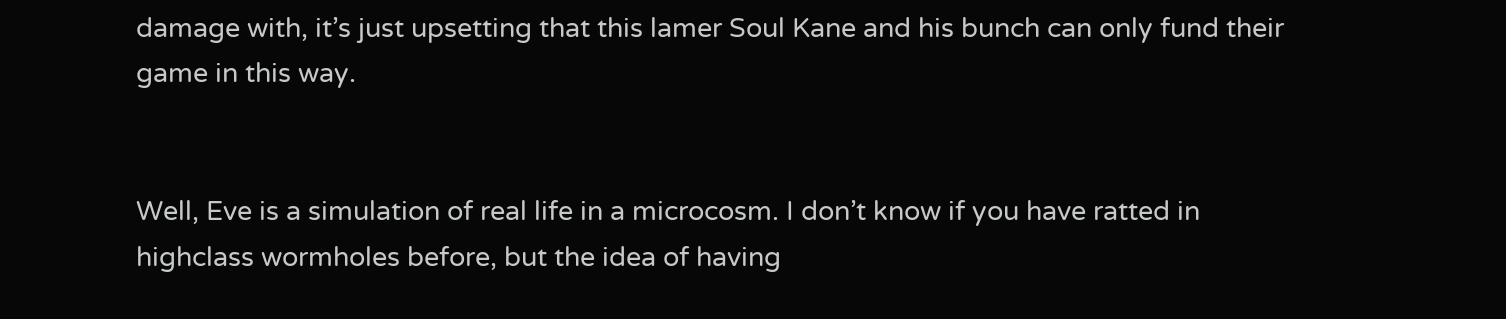damage with, it’s just upsetting that this lamer Soul Kane and his bunch can only fund their game in this way.


Well, Eve is a simulation of real life in a microcosm. I don’t know if you have ratted in highclass wormholes before, but the idea of having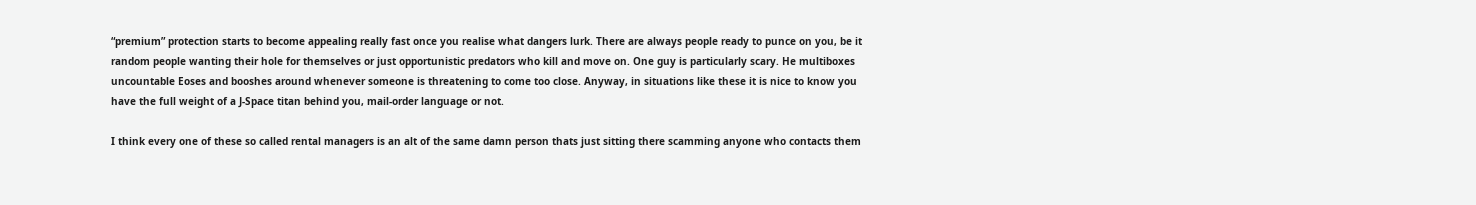“premium” protection starts to become appealing really fast once you realise what dangers lurk. There are always people ready to punce on you, be it random people wanting their hole for themselves or just opportunistic predators who kill and move on. One guy is particularly scary. He multiboxes uncountable Eoses and booshes around whenever someone is threatening to come too close. Anyway, in situations like these it is nice to know you have the full weight of a J-Space titan behind you, mail-order language or not.

I think every one of these so called rental managers is an alt of the same damn person thats just sitting there scamming anyone who contacts them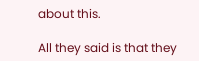about this.

All they said is that they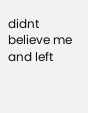didnt believe me and left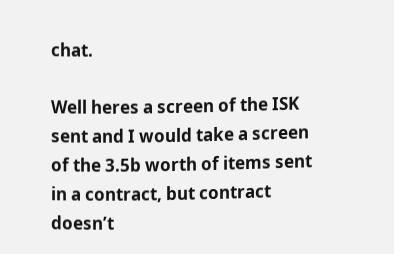chat.

Well heres a screen of the ISK sent and I would take a screen of the 3.5b worth of items sent in a contract, but contract doesn’t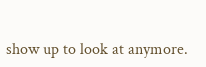show up to look at anymore.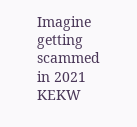Imagine getting scammed in 2021 KEKW